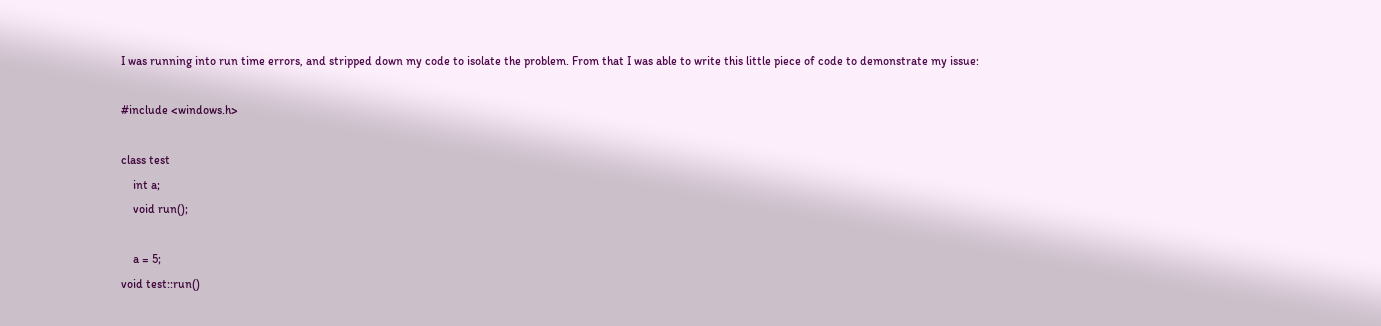I was running into run time errors, and stripped down my code to isolate the problem. From that I was able to write this little piece of code to demonstrate my issue:

#include <windows.h>

class test
    int a;
    void run();

    a = 5;
void test::run()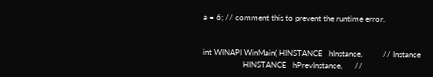a = 6; // comment this to prevent the runtime error.


int WINAPI WinMain( HINSTANCE   hInstance,          // Instance
                    HINSTANCE   hPrevInstance,      //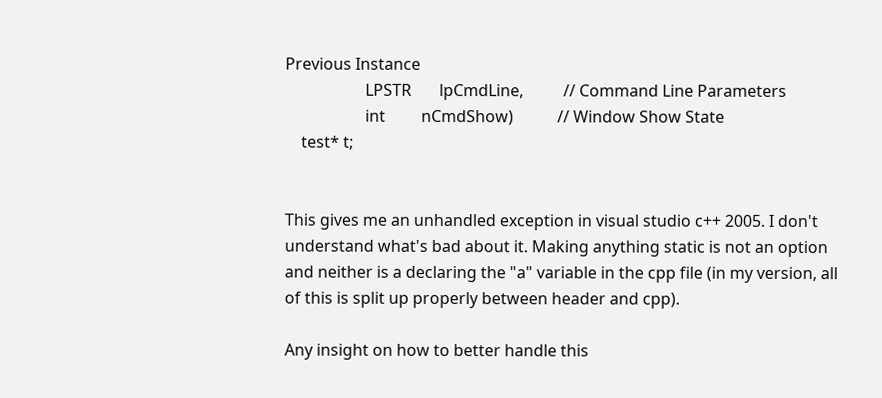Previous Instance
                    LPSTR       lpCmdLine,          // Command Line Parameters
                    int         nCmdShow)           // Window Show State
    test* t;


This gives me an unhandled exception in visual studio c++ 2005. I don't understand what's bad about it. Making anything static is not an option and neither is a declaring the "a" variable in the cpp file (in my version, all of this is split up properly between header and cpp).

Any insight on how to better handle this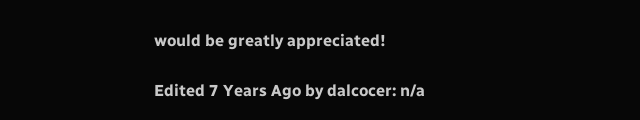would be greatly appreciated!

Edited 7 Years Ago by dalcocer: n/a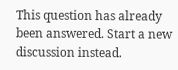This question has already been answered. Start a new discussion instead.